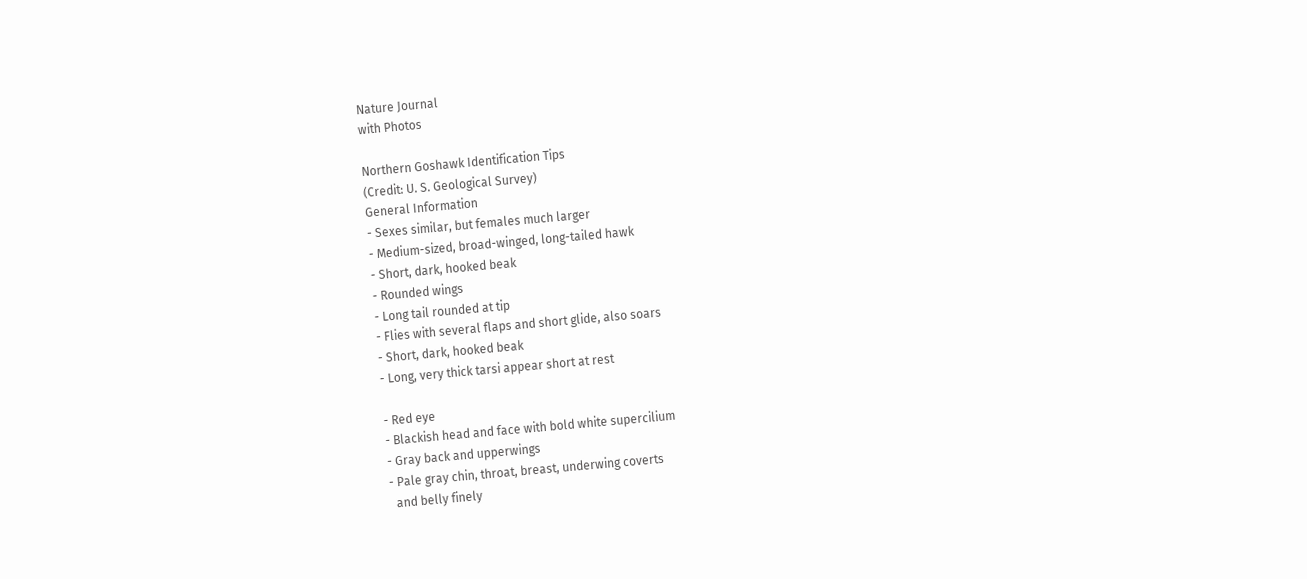Nature Journal
with Photos

Northern Goshawk Identification Tips
(Credit: U. S. Geological Survey)
General Information
- Sexes similar, but females much larger
- Medium-sized, broad-winged, long-tailed hawk
- Short, dark, hooked beak
- Rounded wings
- Long tail rounded at tip
- Flies with several flaps and short glide, also soars
- Short, dark, hooked beak
- Long, very thick tarsi appear short at rest

- Red eye
- Blackish head and face with bold white supercilium
- Gray back and upperwings
- Pale gray chin, throat, breast, underwing coverts
  and belly finely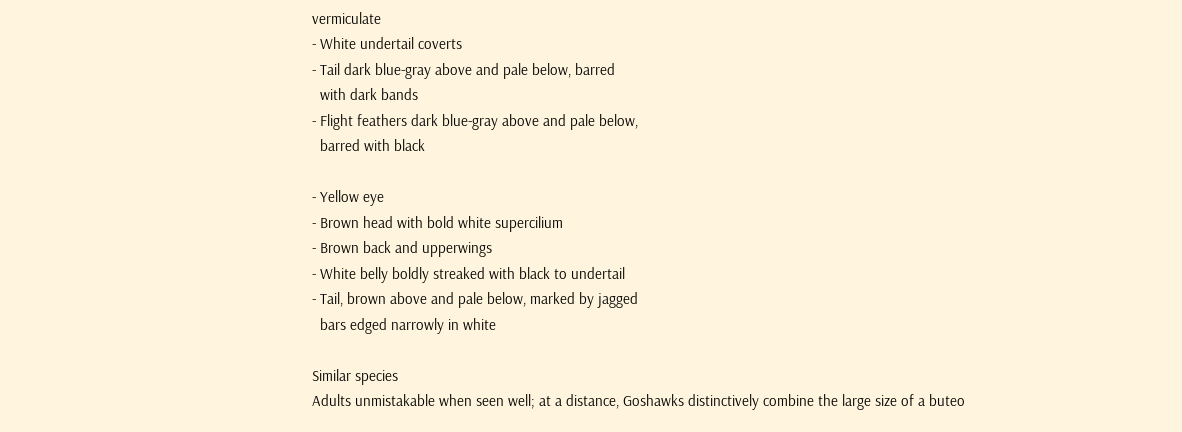vermiculate
- White undertail coverts
- Tail dark blue-gray above and pale below, barred
  with dark bands
- Flight feathers dark blue-gray above and pale below,
  barred with black

- Yellow eye
- Brown head with bold white supercilium
- Brown back and upperwings
- White belly boldly streaked with black to undertail
- Tail, brown above and pale below, marked by jagged
  bars edged narrowly in white

Similar species
Adults unmistakable when seen well; at a distance, Goshawks distinctively combine the large size of a buteo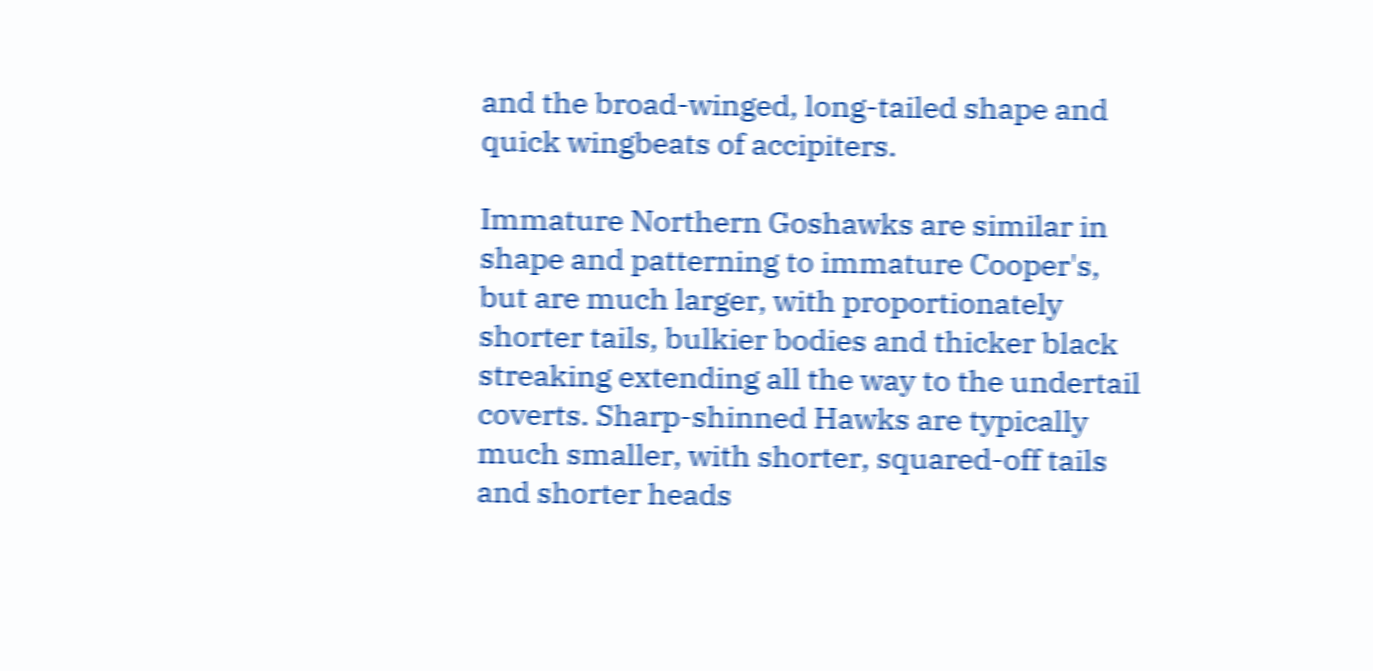and the broad-winged, long-tailed shape and quick wingbeats of accipiters.

Immature Northern Goshawks are similar in shape and patterning to immature Cooper's, but are much larger, with proportionately shorter tails, bulkier bodies and thicker black streaking extending all the way to the undertail coverts. Sharp-shinned Hawks are typically much smaller, with shorter, squared-off tails and shorter heads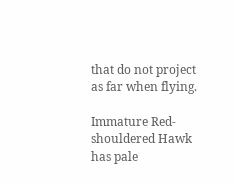that do not project as far when flying.

Immature Red-shouldered Hawk has pale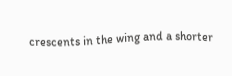crescents in the wing and a shorter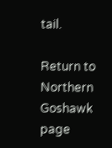tail.

Return to Northern Goshawk page